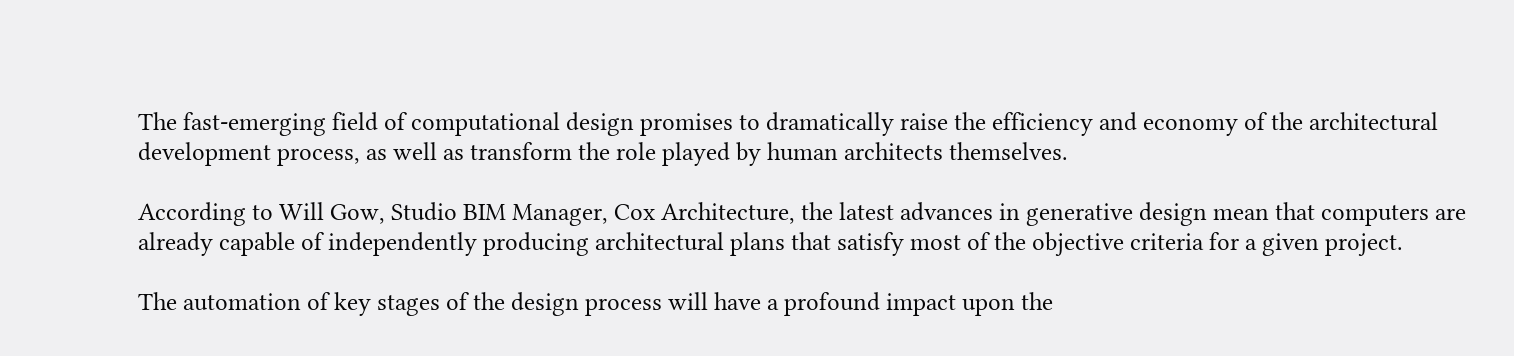The fast-emerging field of computational design promises to dramatically raise the efficiency and economy of the architectural development process, as well as transform the role played by human architects themselves.

According to Will Gow, Studio BIM Manager, Cox Architecture, the latest advances in generative design mean that computers are already capable of independently producing architectural plans that satisfy most of the objective criteria for a given project.

The automation of key stages of the design process will have a profound impact upon the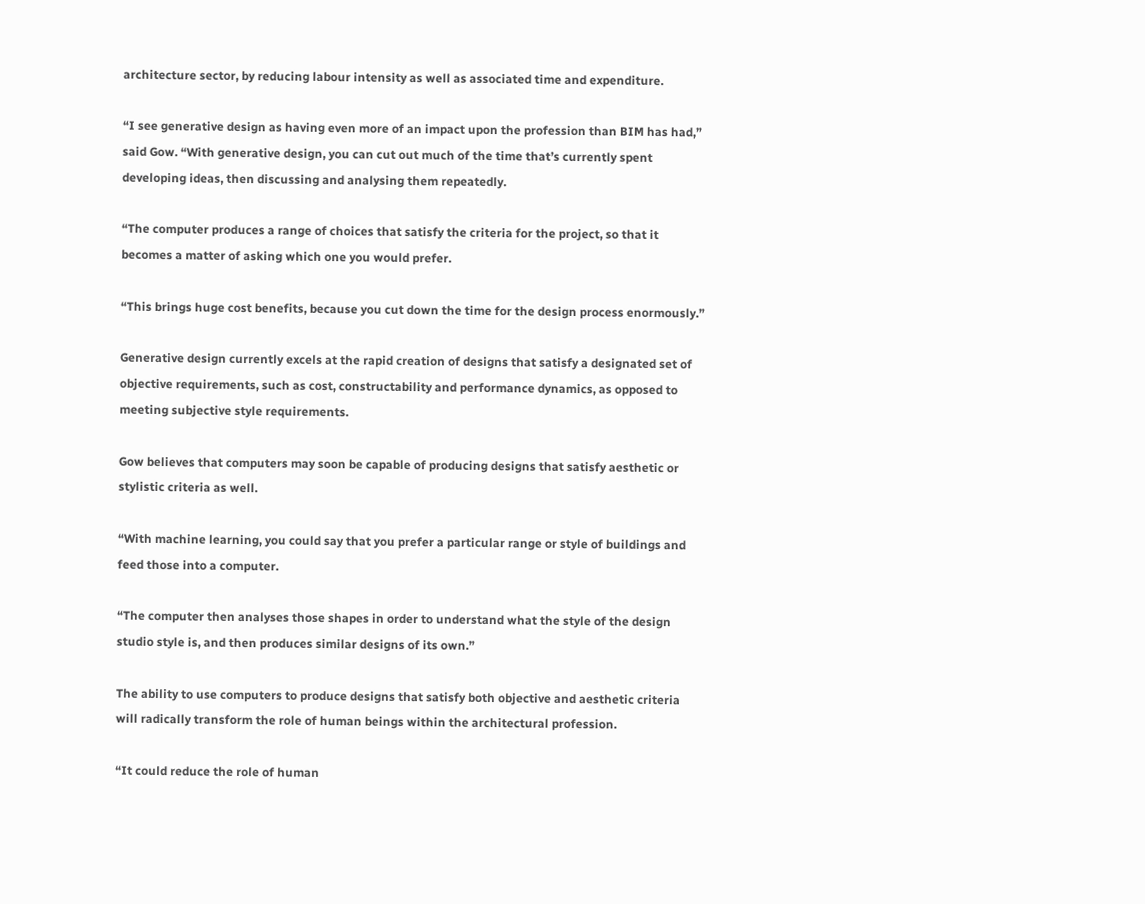architecture sector, by reducing labour intensity as well as associated time and expenditure.

“I see generative design as having even more of an impact upon the profession than BIM has had,” said Gow. “With generative design, you can cut out much of the time that’s currently spent developing ideas, then discussing and analysing them repeatedly.

“The computer produces a range of choices that satisfy the criteria for the project, so that it becomes a matter of asking which one you would prefer.

“This brings huge cost benefits, because you cut down the time for the design process enormously.”

Generative design currently excels at the rapid creation of designs that satisfy a designated set of objective requirements, such as cost, constructability and performance dynamics, as opposed to meeting subjective style requirements.

Gow believes that computers may soon be capable of producing designs that satisfy aesthetic or stylistic criteria as well.

“With machine learning, you could say that you prefer a particular range or style of buildings and feed those into a computer.

“The computer then analyses those shapes in order to understand what the style of the design studio style is, and then produces similar designs of its own.”

The ability to use computers to produce designs that satisfy both objective and aesthetic criteria will radically transform the role of human beings within the architectural profession.

“It could reduce the role of human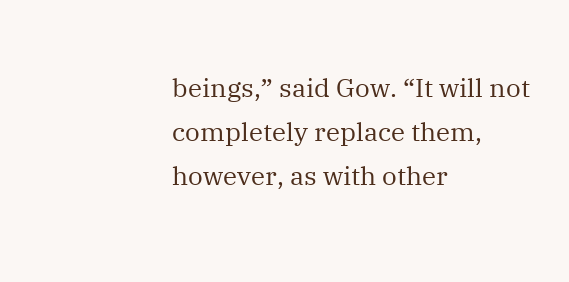beings,” said Gow. “It will not completely replace them, however, as with other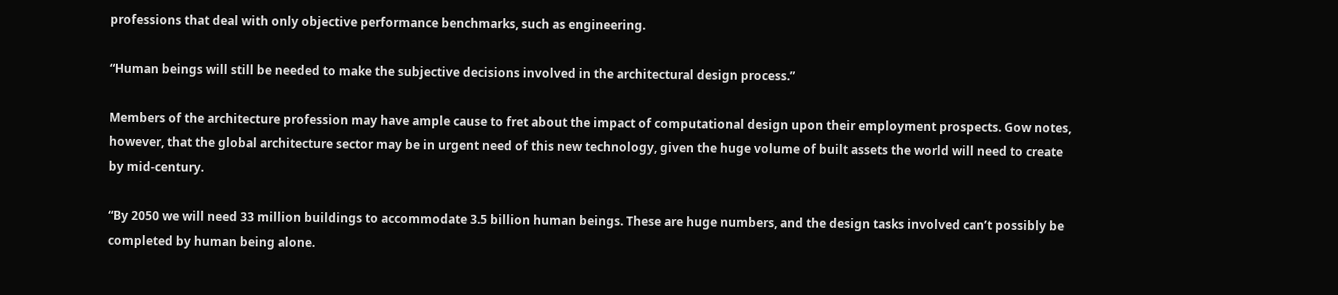professions that deal with only objective performance benchmarks, such as engineering.

“Human beings will still be needed to make the subjective decisions involved in the architectural design process.”

Members of the architecture profession may have ample cause to fret about the impact of computational design upon their employment prospects. Gow notes, however, that the global architecture sector may be in urgent need of this new technology, given the huge volume of built assets the world will need to create by mid-century.

“By 2050 we will need 33 million buildings to accommodate 3.5 billion human beings. These are huge numbers, and the design tasks involved can’t possibly be completed by human being alone.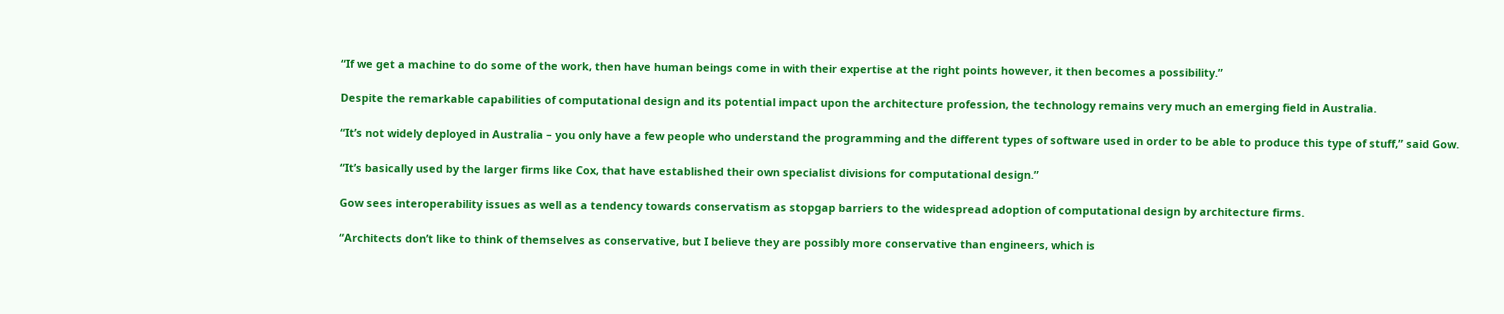“If we get a machine to do some of the work, then have human beings come in with their expertise at the right points however, it then becomes a possibility.”

Despite the remarkable capabilities of computational design and its potential impact upon the architecture profession, the technology remains very much an emerging field in Australia.

“It’s not widely deployed in Australia – you only have a few people who understand the programming and the different types of software used in order to be able to produce this type of stuff,” said Gow.

“It’s basically used by the larger firms like Cox, that have established their own specialist divisions for computational design.”

Gow sees interoperability issues as well as a tendency towards conservatism as stopgap barriers to the widespread adoption of computational design by architecture firms.

“Architects don’t like to think of themselves as conservative, but I believe they are possibly more conservative than engineers, which is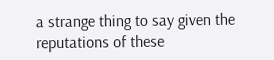a strange thing to say given the reputations of these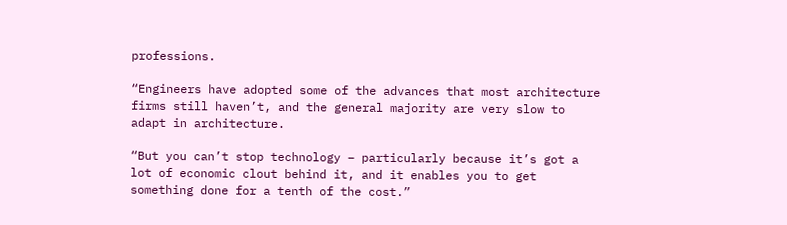professions.

“Engineers have adopted some of the advances that most architecture firms still haven’t, and the general majority are very slow to adapt in architecture.

“But you can’t stop technology – particularly because it’s got a lot of economic clout behind it, and it enables you to get something done for a tenth of the cost.”